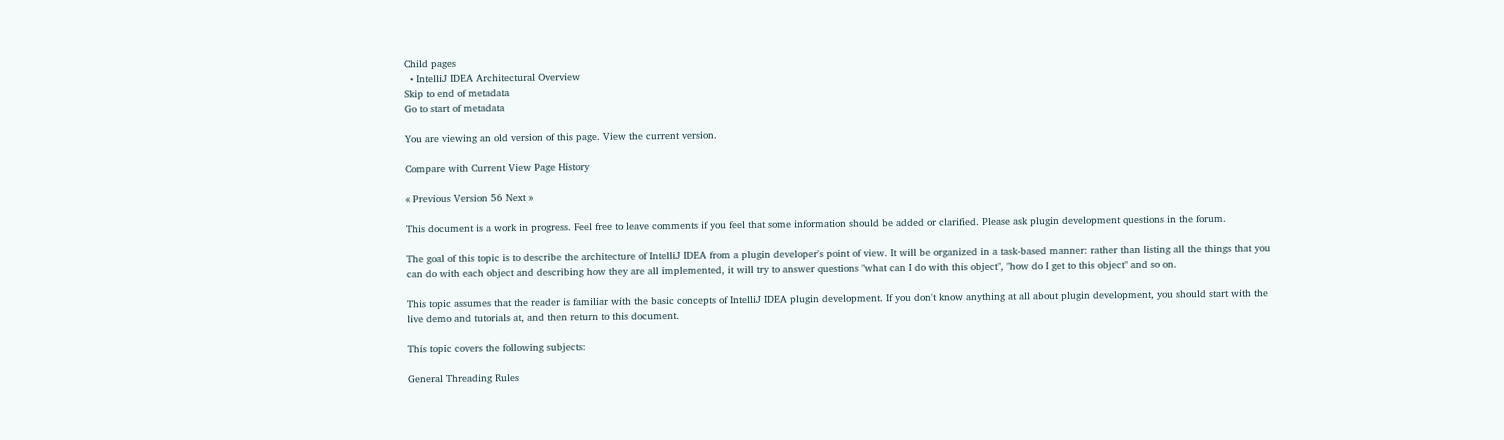Child pages
  • IntelliJ IDEA Architectural Overview
Skip to end of metadata
Go to start of metadata

You are viewing an old version of this page. View the current version.

Compare with Current View Page History

« Previous Version 56 Next »

This document is a work in progress. Feel free to leave comments if you feel that some information should be added or clarified. Please ask plugin development questions in the forum.

The goal of this topic is to describe the architecture of IntelliJ IDEA from a plugin developer's point of view. It will be organized in a task-based manner: rather than listing all the things that you can do with each object and describing how they are all implemented, it will try to answer questions "what can I do with this object", "how do I get to this object" and so on.

This topic assumes that the reader is familiar with the basic concepts of IntelliJ IDEA plugin development. If you don't know anything at all about plugin development, you should start with the live demo and tutorials at, and then return to this document.

This topic covers the following subjects:

General Threading Rules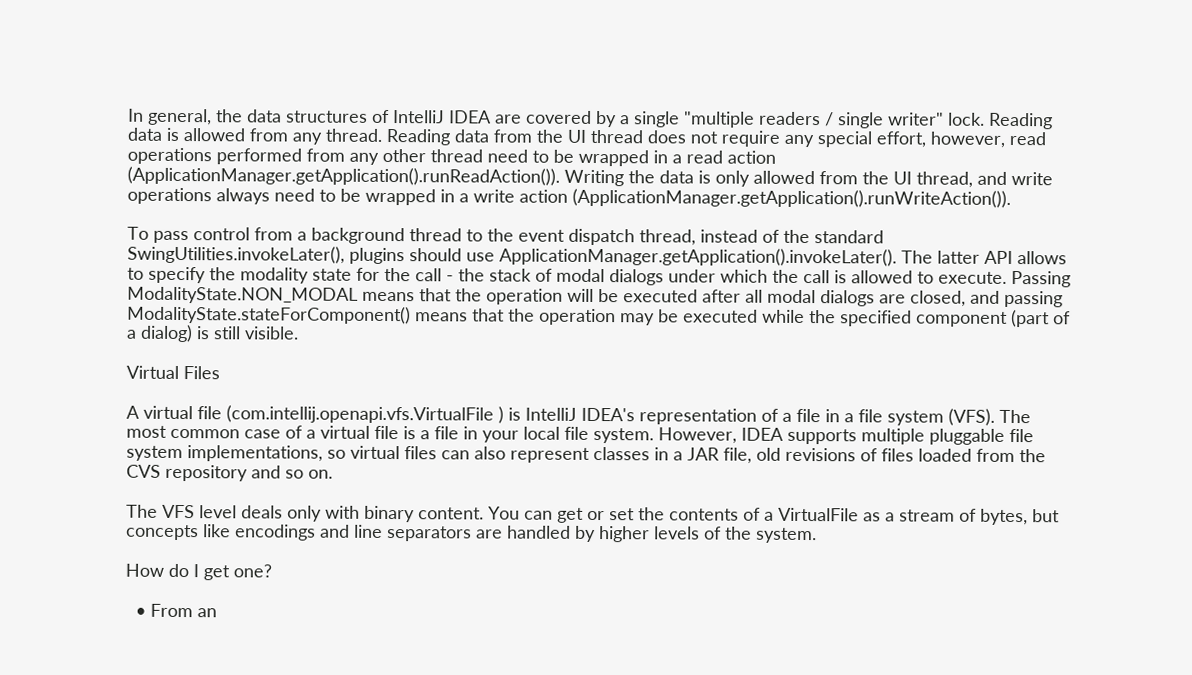In general, the data structures of IntelliJ IDEA are covered by a single "multiple readers / single writer" lock. Reading data is allowed from any thread. Reading data from the UI thread does not require any special effort, however, read operations performed from any other thread need to be wrapped in a read action (ApplicationManager.getApplication().runReadAction()). Writing the data is only allowed from the UI thread, and write operations always need to be wrapped in a write action (ApplicationManager.getApplication().runWriteAction()).

To pass control from a background thread to the event dispatch thread, instead of the standard SwingUtilities.invokeLater(), plugins should use ApplicationManager.getApplication().invokeLater(). The latter API allows to specify the modality state for the call - the stack of modal dialogs under which the call is allowed to execute. Passing ModalityState.NON_MODAL means that the operation will be executed after all modal dialogs are closed, and passing ModalityState.stateForComponent() means that the operation may be executed while the specified component (part of a dialog) is still visible.

Virtual Files

A virtual file (com.intellij.openapi.vfs.VirtualFile ) is IntelliJ IDEA's representation of a file in a file system (VFS). The most common case of a virtual file is a file in your local file system. However, IDEA supports multiple pluggable file system implementations, so virtual files can also represent classes in a JAR file, old revisions of files loaded from the CVS repository and so on.

The VFS level deals only with binary content. You can get or set the contents of a VirtualFile as a stream of bytes, but concepts like encodings and line separators are handled by higher levels of the system.

How do I get one?

  • From an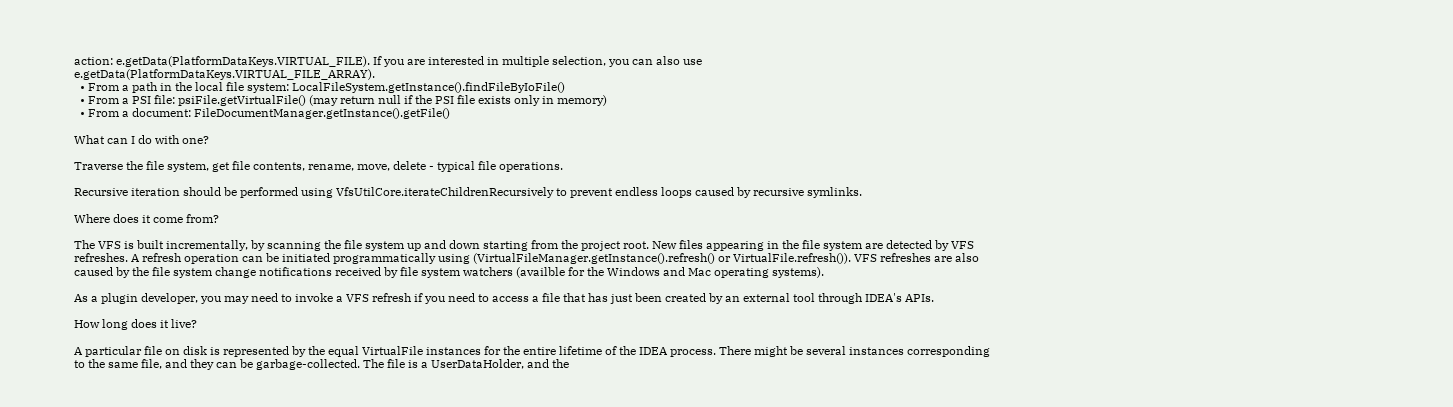action: e.getData(PlatformDataKeys.VIRTUAL_FILE). If you are interested in multiple selection, you can also use e.getData(PlatformDataKeys.VIRTUAL_FILE_ARRAY).
  • From a path in the local file system: LocalFileSystem.getInstance().findFileByIoFile()
  • From a PSI file: psiFile.getVirtualFile() (may return null if the PSI file exists only in memory)
  • From a document: FileDocumentManager.getInstance().getFile()

What can I do with one?

Traverse the file system, get file contents, rename, move, delete - typical file operations.

Recursive iteration should be performed using VfsUtilCore.iterateChildrenRecursively to prevent endless loops caused by recursive symlinks.

Where does it come from?

The VFS is built incrementally, by scanning the file system up and down starting from the project root. New files appearing in the file system are detected by VFS refreshes. A refresh operation can be initiated programmatically using (VirtualFileManager.getInstance().refresh() or VirtualFile.refresh()). VFS refreshes are also caused by the file system change notifications received by file system watchers (availble for the Windows and Mac operating systems).

As a plugin developer, you may need to invoke a VFS refresh if you need to access a file that has just been created by an external tool through IDEA's APIs.

How long does it live?

A particular file on disk is represented by the equal VirtualFile instances for the entire lifetime of the IDEA process. There might be several instances corresponding to the same file, and they can be garbage-collected. The file is a UserDataHolder, and the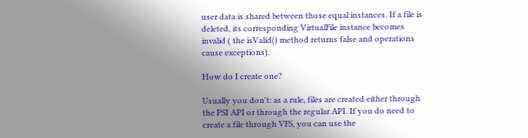user data is shared between those equal instances. If a file is deleted, its corresponding VirtualFile instance becomes invalid ( the isValid() method returns false and operations cause exceptions).

How do I create one?

Usually you don't: as a rule, files are created either through the PSI API or through the regular API. If you do need to create a file through VFS, you can use the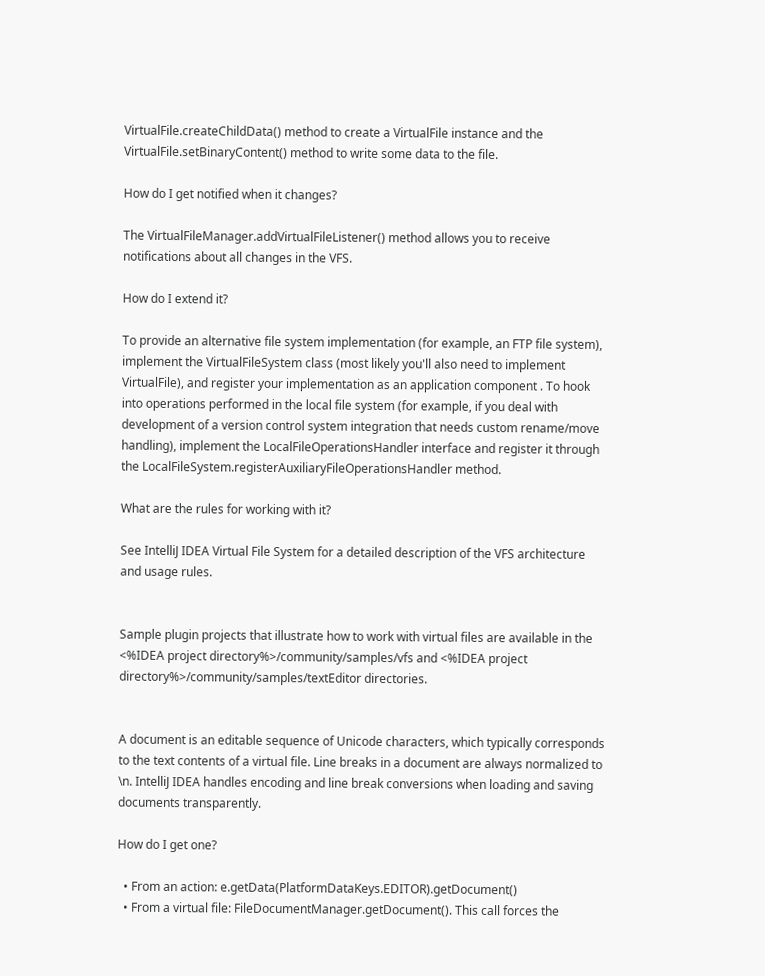VirtualFile.createChildData() method to create a VirtualFile instance and the VirtualFile.setBinaryContent() method to write some data to the file.

How do I get notified when it changes?

The VirtualFileManager.addVirtualFileListener() method allows you to receive notifications about all changes in the VFS.

How do I extend it?

To provide an alternative file system implementation (for example, an FTP file system), implement the VirtualFileSystem class (most likely you'll also need to implement VirtualFile), and register your implementation as an application component . To hook into operations performed in the local file system (for example, if you deal with development of a version control system integration that needs custom rename/move handling), implement the LocalFileOperationsHandler interface and register it through the LocalFileSystem.registerAuxiliaryFileOperationsHandler method.

What are the rules for working with it?

See IntelliJ IDEA Virtual File System for a detailed description of the VFS architecture and usage rules.


Sample plugin projects that illustrate how to work with virtual files are available in the <%IDEA project directory%>/community/samples/vfs and <%IDEA project directory%>/community/samples/textEditor directories.


A document is an editable sequence of Unicode characters, which typically corresponds to the text contents of a virtual file. Line breaks in a document are always normalized to \n. IntelliJ IDEA handles encoding and line break conversions when loading and saving documents transparently.

How do I get one?

  • From an action: e.getData(PlatformDataKeys.EDITOR).getDocument()
  • From a virtual file: FileDocumentManager.getDocument(). This call forces the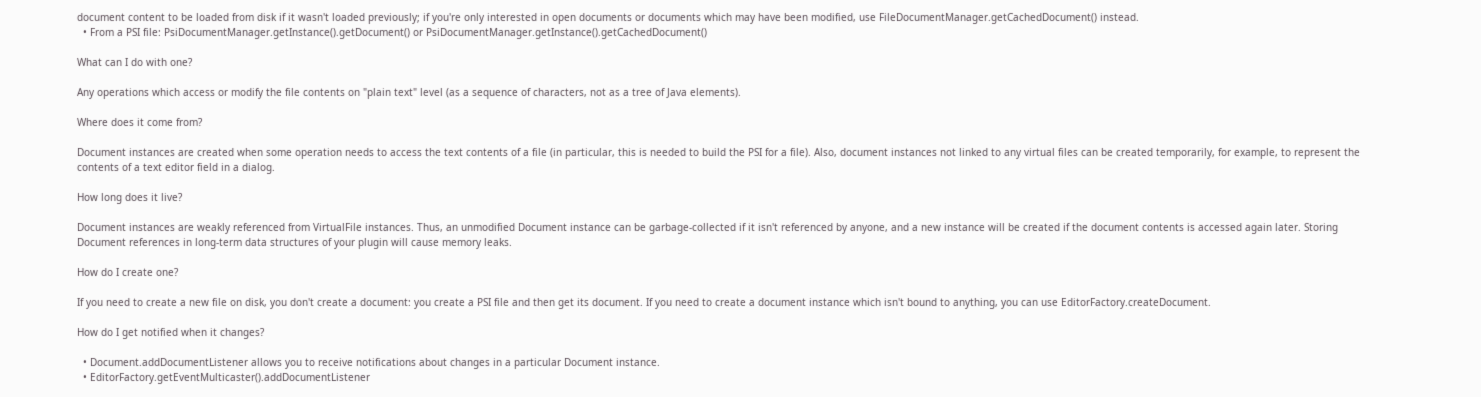document content to be loaded from disk if it wasn't loaded previously; if you're only interested in open documents or documents which may have been modified, use FileDocumentManager.getCachedDocument() instead.
  • From a PSI file: PsiDocumentManager.getInstance().getDocument() or PsiDocumentManager.getInstance().getCachedDocument()

What can I do with one?

Any operations which access or modify the file contents on "plain text" level (as a sequence of characters, not as a tree of Java elements).

Where does it come from?

Document instances are created when some operation needs to access the text contents of a file (in particular, this is needed to build the PSI for a file). Also, document instances not linked to any virtual files can be created temporarily, for example, to represent the contents of a text editor field in a dialog.

How long does it live?

Document instances are weakly referenced from VirtualFile instances. Thus, an unmodified Document instance can be garbage-collected if it isn't referenced by anyone, and a new instance will be created if the document contents is accessed again later. Storing Document references in long-term data structures of your plugin will cause memory leaks.

How do I create one?

If you need to create a new file on disk, you don't create a document: you create a PSI file and then get its document. If you need to create a document instance which isn't bound to anything, you can use EditorFactory.createDocument.

How do I get notified when it changes?

  • Document.addDocumentListener allows you to receive notifications about changes in a particular Document instance.
  • EditorFactory.getEventMulticaster().addDocumentListener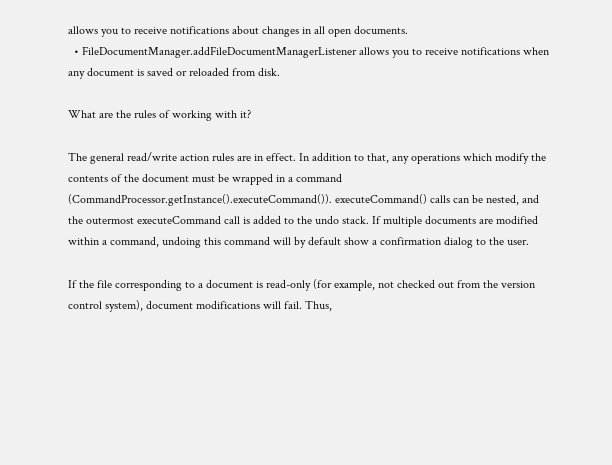allows you to receive notifications about changes in all open documents.
  • FileDocumentManager.addFileDocumentManagerListener allows you to receive notifications when any document is saved or reloaded from disk.

What are the rules of working with it?

The general read/write action rules are in effect. In addition to that, any operations which modify the contents of the document must be wrapped in a command (CommandProcessor.getInstance().executeCommand()). executeCommand() calls can be nested, and the outermost executeCommand call is added to the undo stack. If multiple documents are modified within a command, undoing this command will by default show a confirmation dialog to the user.

If the file corresponding to a document is read-only (for example, not checked out from the version control system), document modifications will fail. Thus,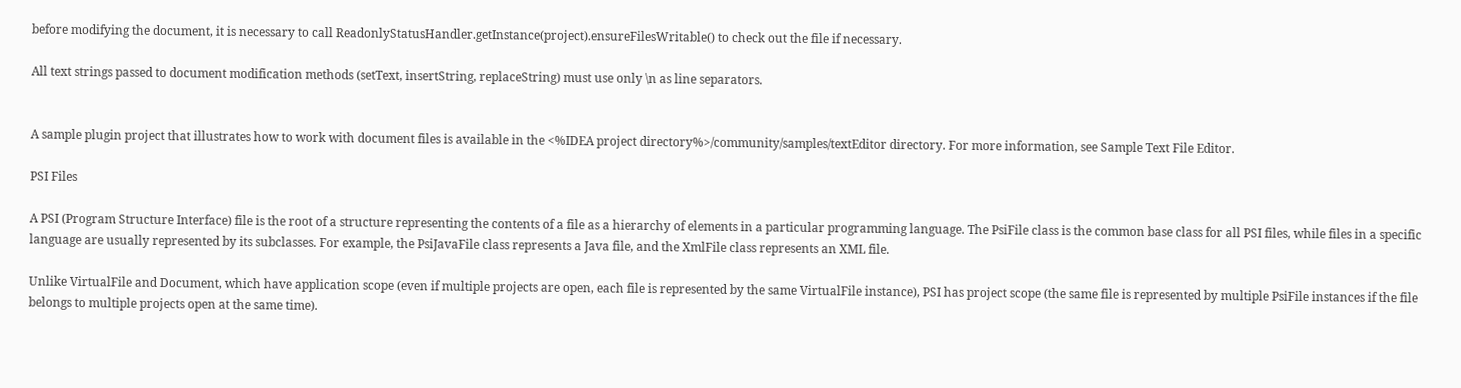before modifying the document, it is necessary to call ReadonlyStatusHandler.getInstance(project).ensureFilesWritable() to check out the file if necessary.

All text strings passed to document modification methods (setText, insertString, replaceString) must use only \n as line separators.


A sample plugin project that illustrates how to work with document files is available in the <%IDEA project directory%>/community/samples/textEditor directory. For more information, see Sample Text File Editor.

PSI Files

A PSI (Program Structure Interface) file is the root of a structure representing the contents of a file as a hierarchy of elements in a particular programming language. The PsiFile class is the common base class for all PSI files, while files in a specific language are usually represented by its subclasses. For example, the PsiJavaFile class represents a Java file, and the XmlFile class represents an XML file.

Unlike VirtualFile and Document, which have application scope (even if multiple projects are open, each file is represented by the same VirtualFile instance), PSI has project scope (the same file is represented by multiple PsiFile instances if the file belongs to multiple projects open at the same time).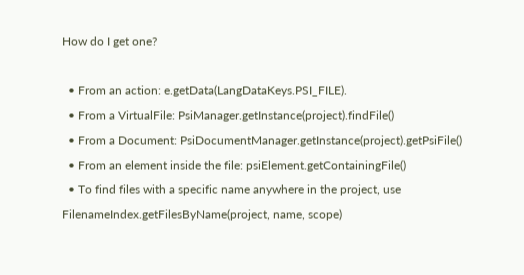How do I get one?

  • From an action: e.getData(LangDataKeys.PSI_FILE).
  • From a VirtualFile: PsiManager.getInstance(project).findFile()
  • From a Document: PsiDocumentManager.getInstance(project).getPsiFile()
  • From an element inside the file: psiElement.getContainingFile()
  • To find files with a specific name anywhere in the project, use FilenameIndex.getFilesByName(project, name, scope)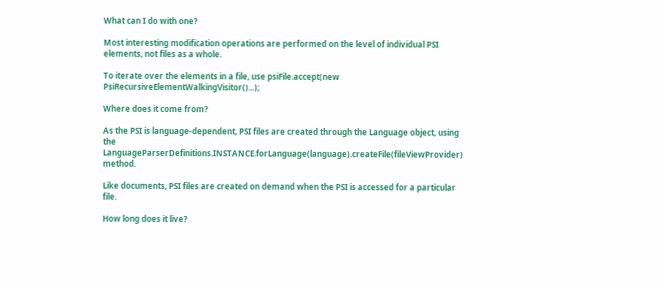What can I do with one?

Most interesting modification operations are performed on the level of individual PSI elements, not files as a whole.

To iterate over the elements in a file, use psiFile.accept(new PsiRecursiveElementWalkingVisitor()...);

Where does it come from?

As the PSI is language-dependent, PSI files are created through the Language object, using the LanguageParserDefinitions.INSTANCE.forLanguage(language).createFile(fileViewProvider) method.

Like documents, PSI files are created on demand when the PSI is accessed for a particular file.

How long does it live?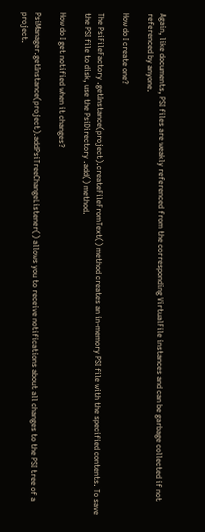Again, like documents, PSI files are weakly referenced from the corresponding VirtualFile instances and can be garbage collected if not referenced by anyone.

How do I create one?

The PsiFileFactory .getInstance(project).createFileFromText() method creates an in-memory PSI file with the specified contents. To save the PSI file to disk, use the PsiDirectory .add() method.

How do I get notified when it changes?

PsiManager.getInstance(project).addPsiTreeChangeListener() allows you to receive notifications about all changes to the PSI tree of a project.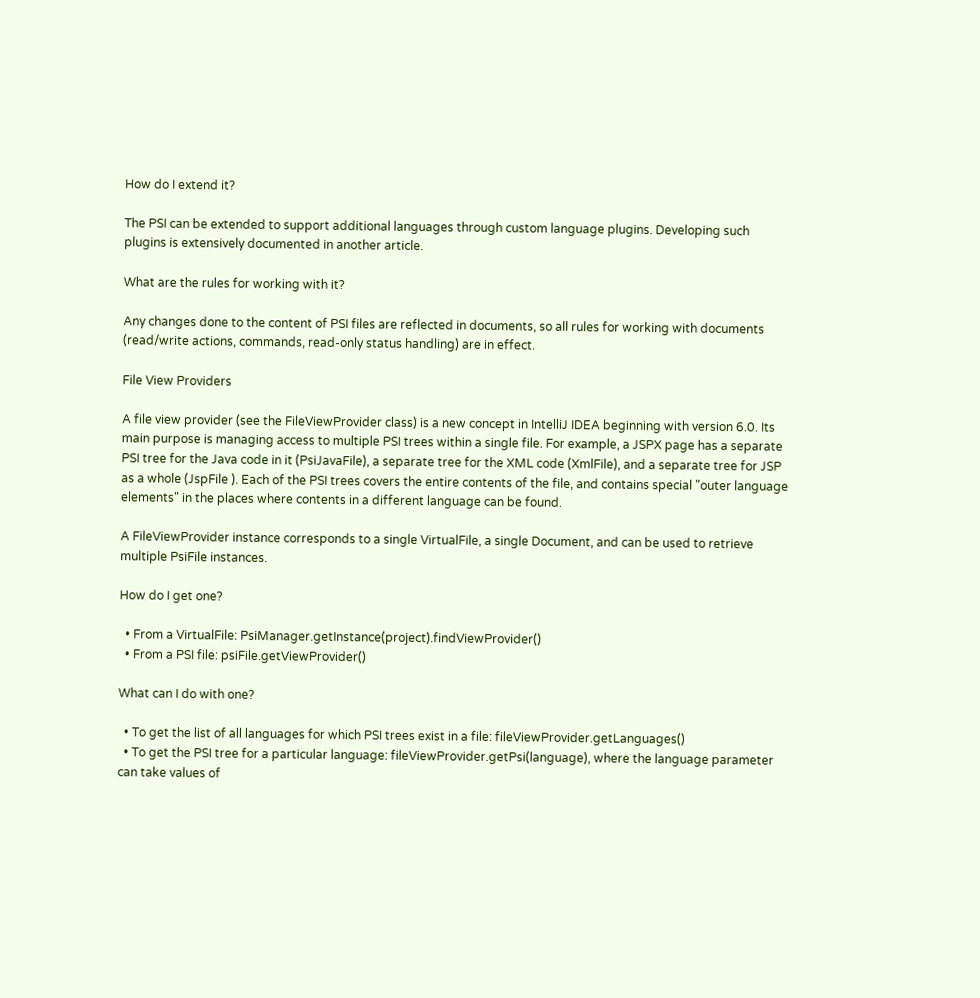How do I extend it?

The PSI can be extended to support additional languages through custom language plugins. Developing such plugins is extensively documented in another article.

What are the rules for working with it?

Any changes done to the content of PSI files are reflected in documents, so all rules for working with documents (read/write actions, commands, read-only status handling) are in effect.

File View Providers

A file view provider (see the FileViewProvider class) is a new concept in IntelliJ IDEA beginning with version 6.0. Its main purpose is managing access to multiple PSI trees within a single file. For example, a JSPX page has a separate PSI tree for the Java code in it (PsiJavaFile), a separate tree for the XML code (XmlFile), and a separate tree for JSP as a whole (JspFile ). Each of the PSI trees covers the entire contents of the file, and contains special "outer language elements" in the places where contents in a different language can be found.

A FileViewProvider instance corresponds to a single VirtualFile, a single Document, and can be used to retrieve multiple PsiFile instances.

How do I get one?

  • From a VirtualFile: PsiManager.getInstance(project).findViewProvider()
  • From a PSI file: psiFile.getViewProvider()

What can I do with one?

  • To get the list of all languages for which PSI trees exist in a file: fileViewProvider.getLanguages()
  • To get the PSI tree for a particular language: fileViewProvider.getPsi(language), where the language parameter can take values of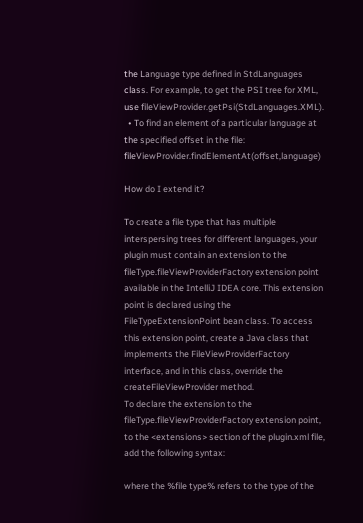the Language type defined in StdLanguages class. For example, to get the PSI tree for XML, use fileViewProvider.getPsi(StdLanguages.XML).
  • To find an element of a particular language at the specified offset in the file: fileViewProvider.findElementAt(offset,language)

How do I extend it?

To create a file type that has multiple interspersing trees for different languages, your plugin must contain an extension to the fileType.fileViewProviderFactory extension point available in the IntelliJ IDEA core. This extension point is declared using the FileTypeExtensionPoint bean class. To access this extension point, create a Java class that implements the FileViewProviderFactory interface, and in this class, override the createFileViewProvider method.
To declare the extension to the fileType.fileViewProviderFactory extension point, to the <extensions> section of the plugin.xml file, add the following syntax:

where the %file type% refers to the type of the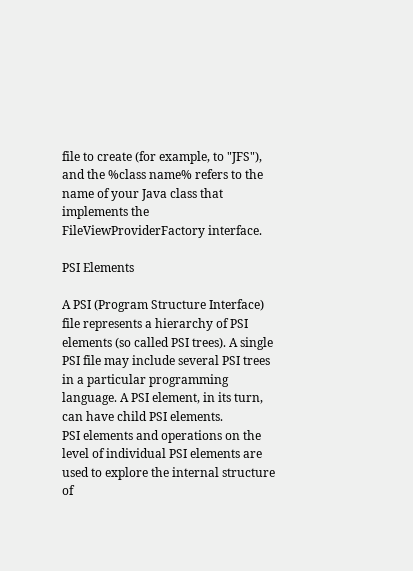file to create (for example, to "JFS"), and the %class name% refers to the name of your Java class that implements the FileViewProviderFactory interface.

PSI Elements

A PSI (Program Structure Interface) file represents a hierarchy of PSI elements (so called PSI trees). A single PSI file may include several PSI trees in a particular programming language. A PSI element, in its turn, can have child PSI elements.
PSI elements and operations on the level of individual PSI elements are used to explore the internal structure of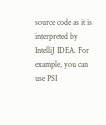source code as it is interpreted by IntelliJ IDEA. For example, you can use PSI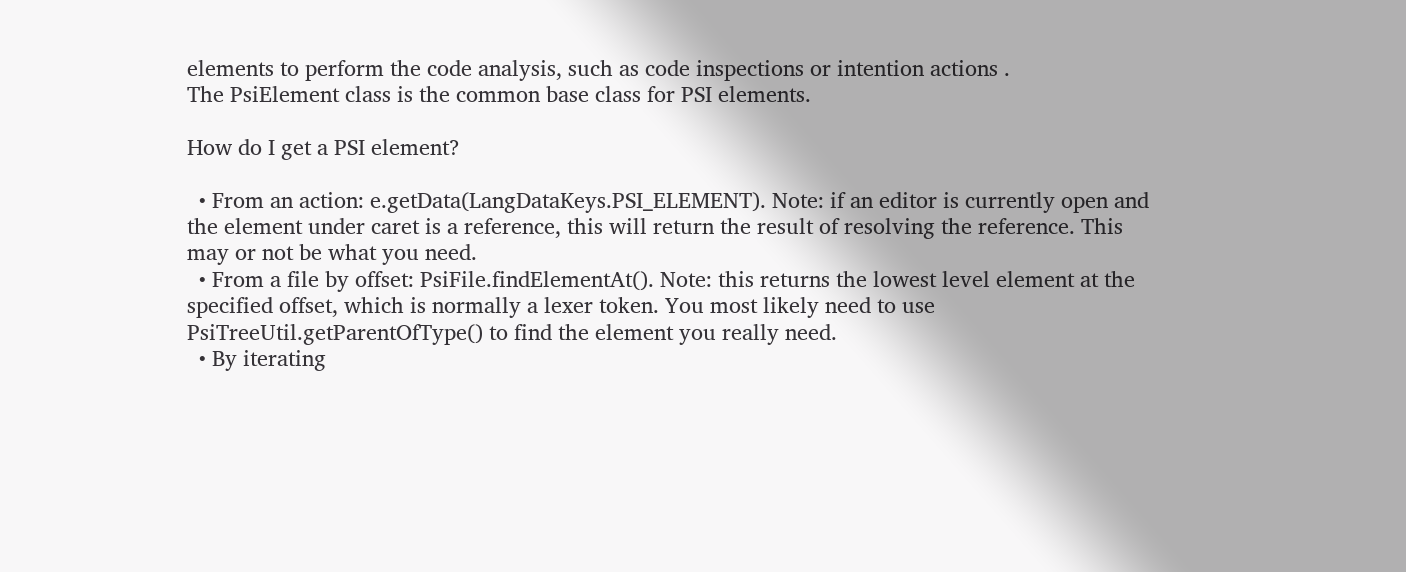elements to perform the code analysis, such as code inspections or intention actions .
The PsiElement class is the common base class for PSI elements.

How do I get a PSI element?

  • From an action: e.getData(LangDataKeys.PSI_ELEMENT). Note: if an editor is currently open and the element under caret is a reference, this will return the result of resolving the reference. This may or not be what you need.
  • From a file by offset: PsiFile.findElementAt(). Note: this returns the lowest level element at the specified offset, which is normally a lexer token. You most likely need to use PsiTreeUtil.getParentOfType() to find the element you really need.
  • By iterating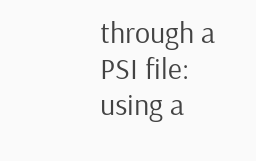through a PSI file: using a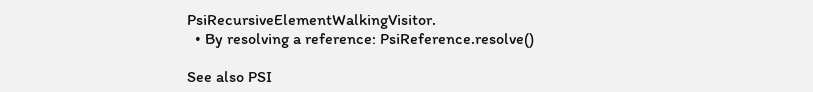PsiRecursiveElementWalkingVisitor.
  • By resolving a reference: PsiReference.resolve()

See also PSI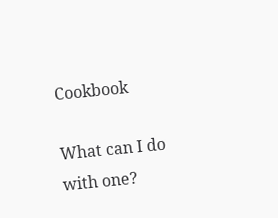Cookbook

What can I do with one?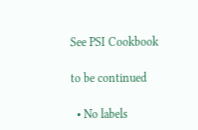See PSI Cookbook

to be continued

  • No labels